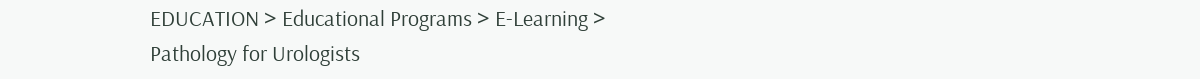EDUCATION > Educational Programs > E-Learning > Pathology for Urologists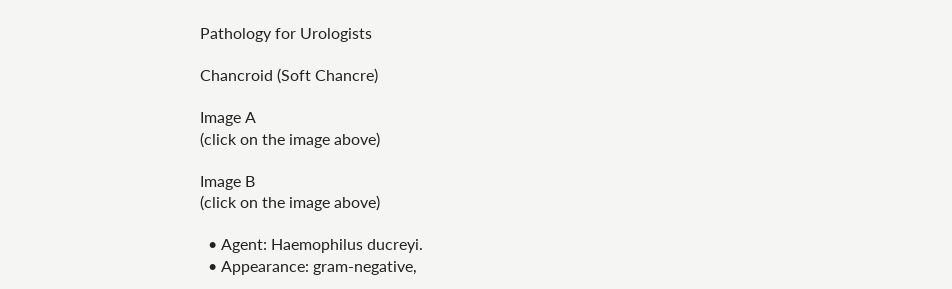Pathology for Urologists

Chancroid (Soft Chancre)

Image A
(click on the image above)

Image B
(click on the image above)

  • Agent: Haemophilus ducreyi.
  • Appearance: gram-negative,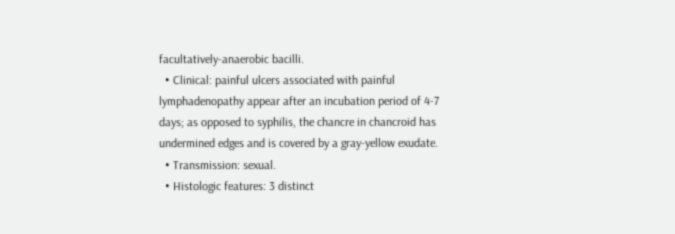facultatively-anaerobic bacilli.
  • Clinical: painful ulcers associated with painful lymphadenopathy appear after an incubation period of 4-7 days; as opposed to syphilis, the chancre in chancroid has undermined edges and is covered by a gray-yellow exudate.
  • Transmission: sexual.
  • Histologic features: 3 distinct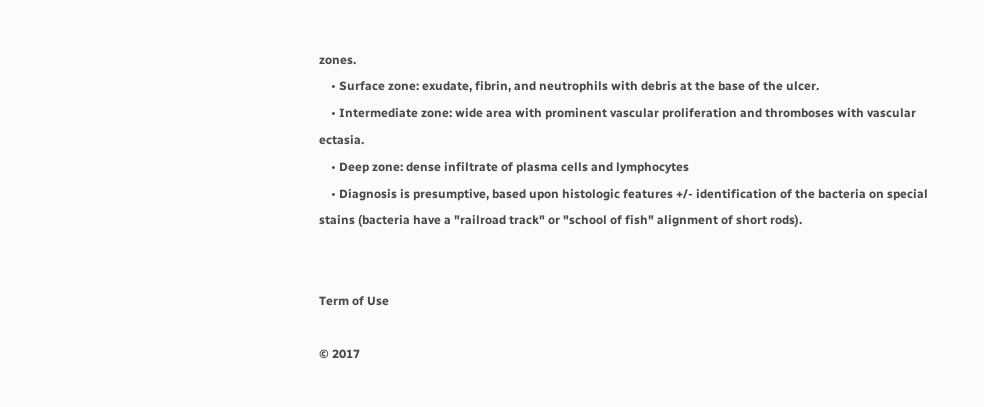zones.
    • Surface zone: exudate, fibrin, and neutrophils with debris at the base of the ulcer.
    • Intermediate zone: wide area with prominent vascular proliferation and thromboses with vascular ectasia.
    • Deep zone: dense infiltrate of plasma cells and lymphocytes
    • Diagnosis is presumptive, based upon histologic features +/- identification of the bacteria on special stains (bacteria have a "railroad track" or "school of fish" alignment of short rods).


Term of Use

© 2017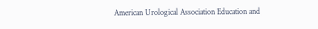American Urological Association Education and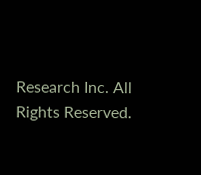Research Inc. All Rights Reserved.